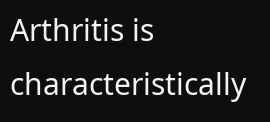Arthritis is characteristically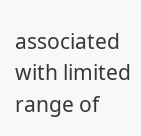associated with limited range of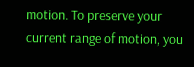motion. To preserve your current range of motion, you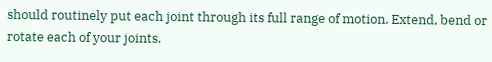should routinely put each joint through its full range of motion. Extend, bend or rotate each of your joints.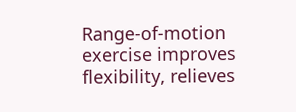Range-of-motion exercise improves flexibility, relieves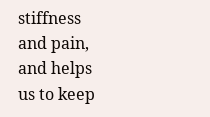stiffness and pain, and helps us to keep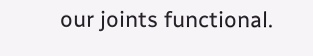our joints functional.